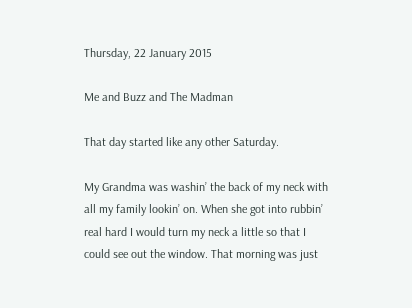Thursday, 22 January 2015

Me and Buzz and The Madman

That day started like any other Saturday.

My Grandma was washin’ the back of my neck with all my family lookin’ on. When she got into rubbin’ real hard I would turn my neck a little so that I could see out the window. That morning was just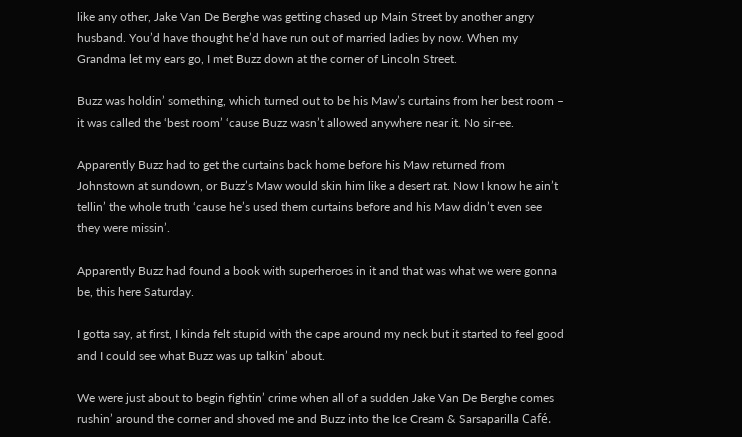like any other, Jake Van De Berghe was getting chased up Main Street by another angry husband. You’d have thought he’d have run out of married ladies by now. When my Grandma let my ears go, I met Buzz down at the corner of Lincoln Street.

Buzz was holdin’ something, which turned out to be his Maw’s curtains from her best room – it was called the ‘best room’ ‘cause Buzz wasn’t allowed anywhere near it. No sir-ee.

Apparently Buzz had to get the curtains back home before his Maw returned from Johnstown at sundown, or Buzz’s Maw would skin him like a desert rat. Now I know he ain’t tellin’ the whole truth ‘cause he’s used them curtains before and his Maw didn’t even see they were missin’.

Apparently Buzz had found a book with superheroes in it and that was what we were gonna be, this here Saturday.

I gotta say, at first, I kinda felt stupid with the cape around my neck but it started to feel good and I could see what Buzz was up talkin’ about.

We were just about to begin fightin’ crime when all of a sudden Jake Van De Berghe comes rushin’ around the corner and shoved me and Buzz into the Ice Cream & Sarsaparilla Café.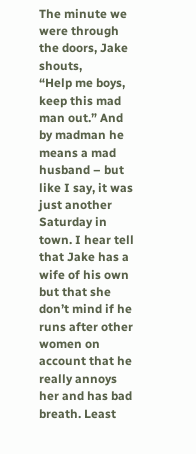The minute we were through the doors, Jake shouts,
“Help me boys, keep this mad man out.” And by madman he means a mad husband – but like I say, it was just another Saturday in town. I hear tell that Jake has a wife of his own but that she don’t mind if he runs after other women on account that he really annoys her and has bad breath. Least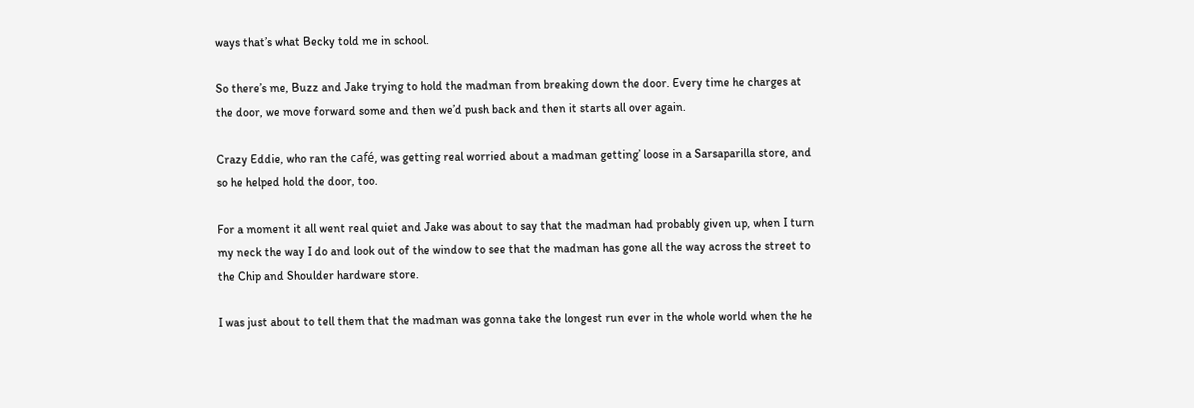ways that’s what Becky told me in school.

So there’s me, Buzz and Jake trying to hold the madman from breaking down the door. Every time he charges at the door, we move forward some and then we’d push back and then it starts all over again.

Crazy Eddie, who ran the café, was getting real worried about a madman getting’ loose in a Sarsaparilla store, and so he helped hold the door, too.

For a moment it all went real quiet and Jake was about to say that the madman had probably given up, when I turn my neck the way I do and look out of the window to see that the madman has gone all the way across the street to the Chip and Shoulder hardware store.

I was just about to tell them that the madman was gonna take the longest run ever in the whole world when the he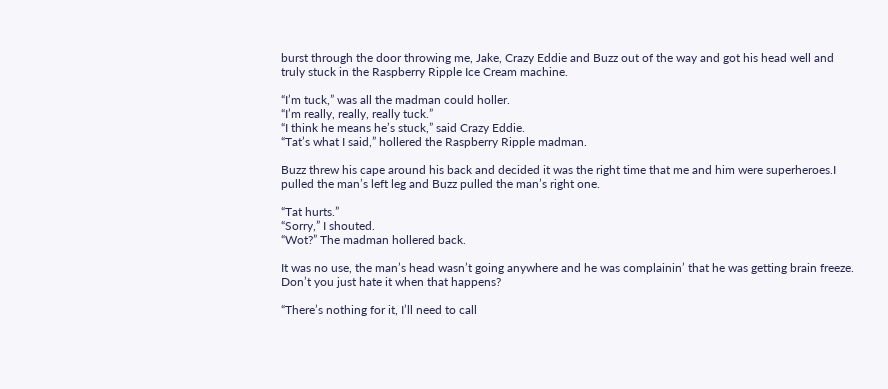burst through the door throwing me, Jake, Crazy Eddie and Buzz out of the way and got his head well and truly stuck in the Raspberry Ripple Ice Cream machine.

“I’m tuck,” was all the madman could holler.
“I’m really, really, really tuck.”
“I think he means he’s stuck,” said Crazy Eddie.
“Tat’s what I said,” hollered the Raspberry Ripple madman.

Buzz threw his cape around his back and decided it was the right time that me and him were superheroes.I pulled the man’s left leg and Buzz pulled the man’s right one.

“Tat hurts.”
“Sorry,” I shouted.
“Wot?” The madman hollered back.

It was no use, the man’s head wasn’t going anywhere and he was complainin’ that he was getting brain freeze. Don’t you just hate it when that happens?

“There’s nothing for it, I’ll need to call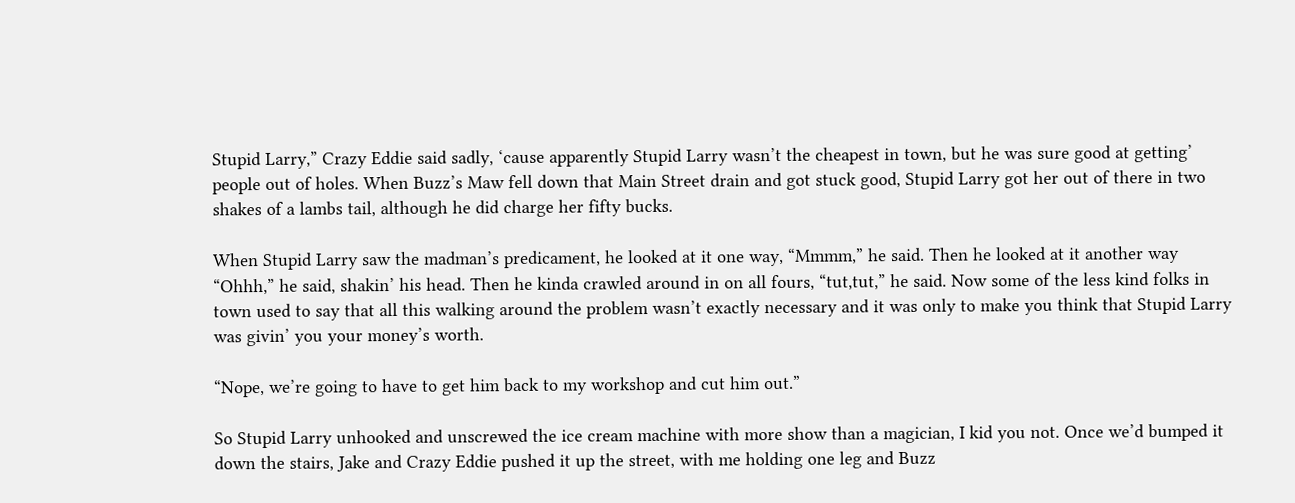Stupid Larry,” Crazy Eddie said sadly, ‘cause apparently Stupid Larry wasn’t the cheapest in town, but he was sure good at getting’ people out of holes. When Buzz’s Maw fell down that Main Street drain and got stuck good, Stupid Larry got her out of there in two shakes of a lambs tail, although he did charge her fifty bucks.

When Stupid Larry saw the madman’s predicament, he looked at it one way, “Mmmm,” he said. Then he looked at it another way “Ohhh,” he said, shakin’ his head. Then he kinda crawled around in on all fours, “tut,tut,” he said. Now some of the less kind folks in town used to say that all this walking around the problem wasn’t exactly necessary and it was only to make you think that Stupid Larry was givin’ you your money’s worth.

“Nope, we’re going to have to get him back to my workshop and cut him out.”

So Stupid Larry unhooked and unscrewed the ice cream machine with more show than a magician, I kid you not. Once we’d bumped it down the stairs, Jake and Crazy Eddie pushed it up the street, with me holding one leg and Buzz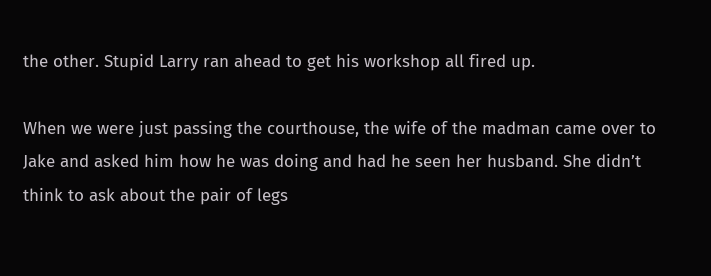the other. Stupid Larry ran ahead to get his workshop all fired up.

When we were just passing the courthouse, the wife of the madman came over to Jake and asked him how he was doing and had he seen her husband. She didn’t think to ask about the pair of legs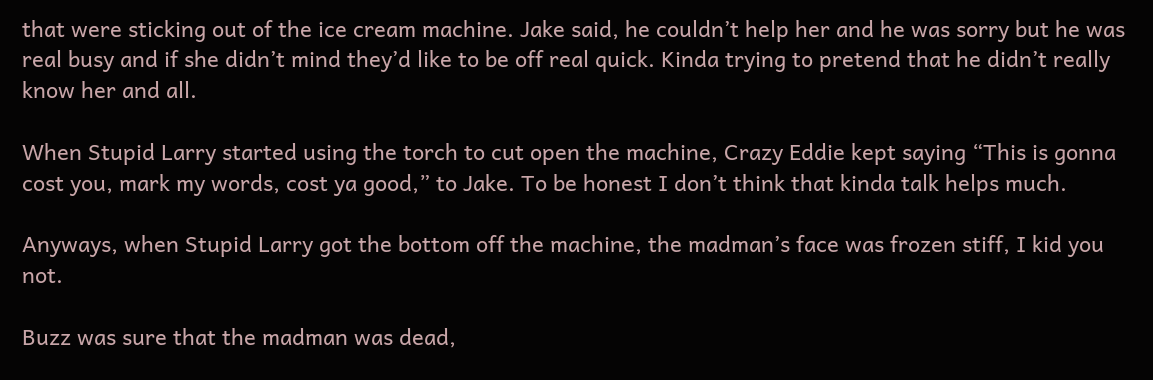that were sticking out of the ice cream machine. Jake said, he couldn’t help her and he was sorry but he was real busy and if she didn’t mind they’d like to be off real quick. Kinda trying to pretend that he didn’t really know her and all.

When Stupid Larry started using the torch to cut open the machine, Crazy Eddie kept saying “This is gonna cost you, mark my words, cost ya good,” to Jake. To be honest I don’t think that kinda talk helps much.

Anyways, when Stupid Larry got the bottom off the machine, the madman’s face was frozen stiff, I kid you not.

Buzz was sure that the madman was dead,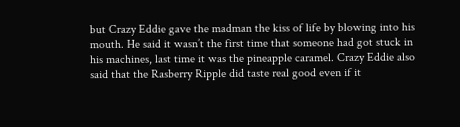but Crazy Eddie gave the madman the kiss of life by blowing into his mouth. He said it wasn’t the first time that someone had got stuck in his machines, last time it was the pineapple caramel. Crazy Eddie also said that the Rasberry Ripple did taste real good even if it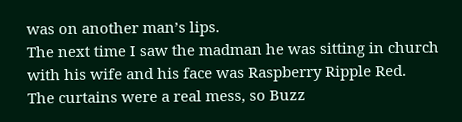was on another man’s lips.
The next time I saw the madman he was sitting in church with his wife and his face was Raspberry Ripple Red.
The curtains were a real mess, so Buzz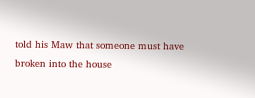told his Maw that someone must have broken into the house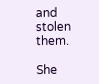and stolen them.

She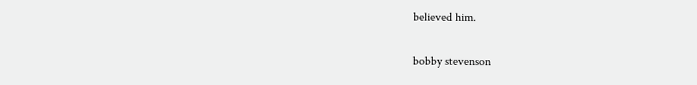believed him.

bobby stevenson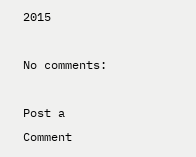2015

No comments:

Post a Comment